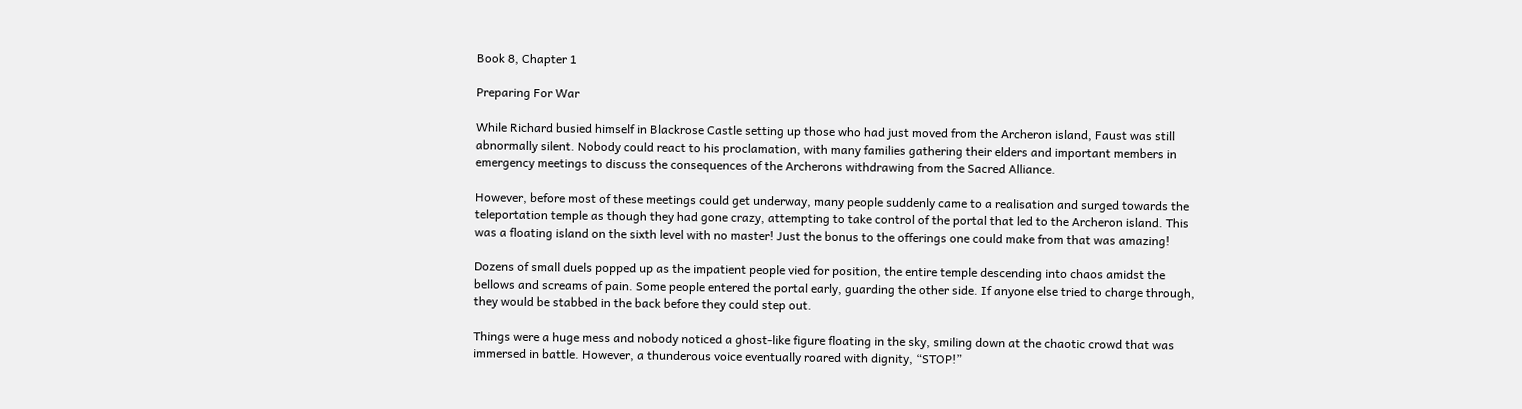Book 8, Chapter 1

Preparing For War

While Richard busied himself in Blackrose Castle setting up those who had just moved from the Archeron island, Faust was still abnormally silent. Nobody could react to his proclamation, with many families gathering their elders and important members in emergency meetings to discuss the consequences of the Archerons withdrawing from the Sacred Alliance.

However, before most of these meetings could get underway, many people suddenly came to a realisation and surged towards the teleportation temple as though they had gone crazy, attempting to take control of the portal that led to the Archeron island. This was a floating island on the sixth level with no master! Just the bonus to the offerings one could make from that was amazing!

Dozens of small duels popped up as the impatient people vied for position, the entire temple descending into chaos amidst the bellows and screams of pain. Some people entered the portal early, guarding the other side. If anyone else tried to charge through, they would be stabbed in the back before they could step out.

Things were a huge mess and nobody noticed a ghost-like figure floating in the sky, smiling down at the chaotic crowd that was immersed in battle. However, a thunderous voice eventually roared with dignity, “STOP!”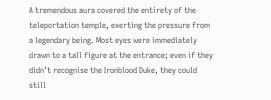A tremendous aura covered the entirety of the teleportation temple, exerting the pressure from a legendary being. Most eyes were immediately drawn to a tall figure at the entrance; even if they didn’t recognise the Ironblood Duke, they could still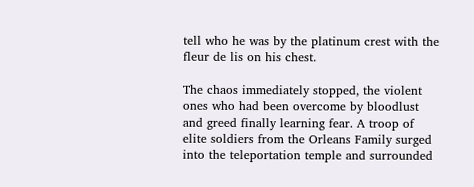tell who he was by the platinum crest with the fleur de lis on his chest.

The chaos immediately stopped, the violent ones who had been overcome by bloodlust and greed finally learning fear. A troop of elite soldiers from the Orleans Family surged into the teleportation temple and surrounded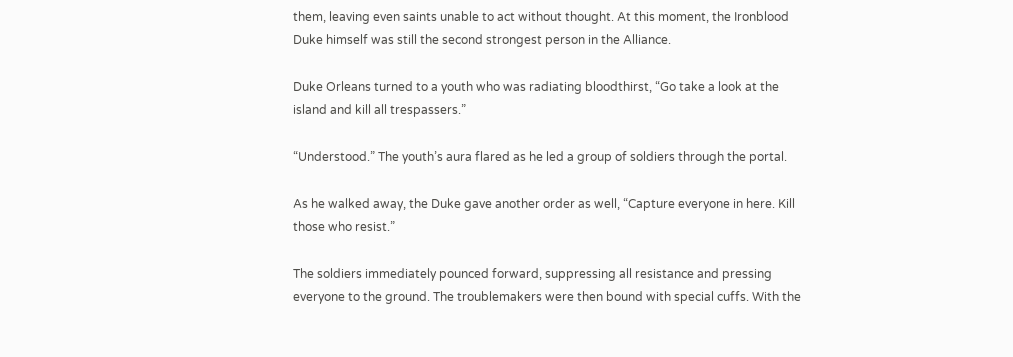them, leaving even saints unable to act without thought. At this moment, the Ironblood Duke himself was still the second strongest person in the Alliance.

Duke Orleans turned to a youth who was radiating bloodthirst, “Go take a look at the island and kill all trespassers.”

“Understood.” The youth’s aura flared as he led a group of soldiers through the portal.

As he walked away, the Duke gave another order as well, “Capture everyone in here. Kill those who resist.”

The soldiers immediately pounced forward, suppressing all resistance and pressing everyone to the ground. The troublemakers were then bound with special cuffs. With the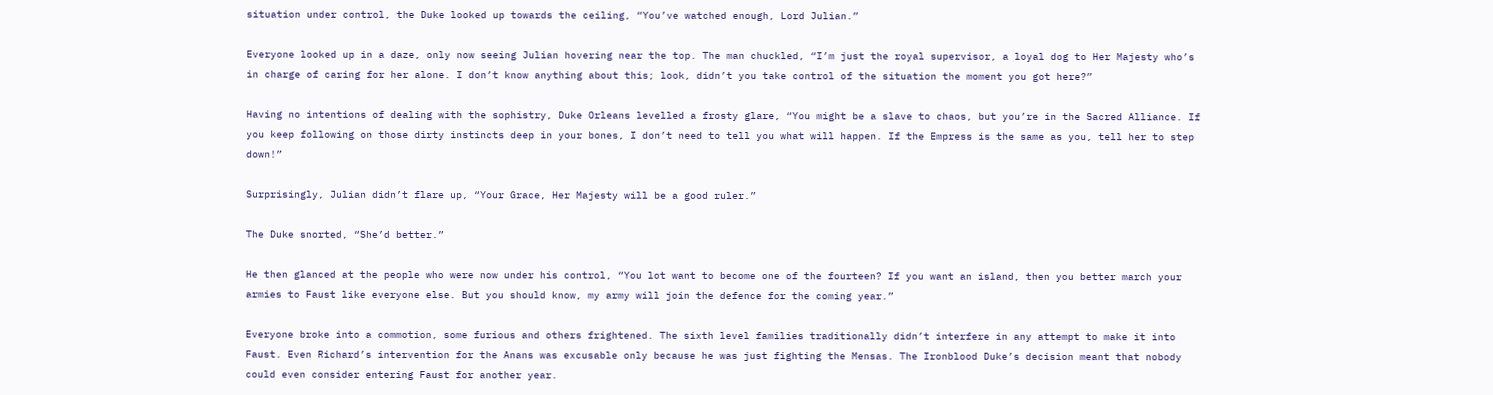situation under control, the Duke looked up towards the ceiling, “You’ve watched enough, Lord Julian.”

Everyone looked up in a daze, only now seeing Julian hovering near the top. The man chuckled, “I’m just the royal supervisor, a loyal dog to Her Majesty who’s in charge of caring for her alone. I don’t know anything about this; look, didn’t you take control of the situation the moment you got here?”

Having no intentions of dealing with the sophistry, Duke Orleans levelled a frosty glare, “You might be a slave to chaos, but you’re in the Sacred Alliance. If you keep following on those dirty instincts deep in your bones, I don’t need to tell you what will happen. If the Empress is the same as you, tell her to step down!”

Surprisingly, Julian didn’t flare up, “Your Grace, Her Majesty will be a good ruler.”

The Duke snorted, “She’d better.”

He then glanced at the people who were now under his control, “You lot want to become one of the fourteen? If you want an island, then you better march your armies to Faust like everyone else. But you should know, my army will join the defence for the coming year.”

Everyone broke into a commotion, some furious and others frightened. The sixth level families traditionally didn’t interfere in any attempt to make it into Faust. Even Richard’s intervention for the Anans was excusable only because he was just fighting the Mensas. The Ironblood Duke’s decision meant that nobody could even consider entering Faust for another year.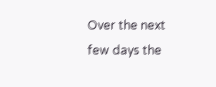Over the next few days the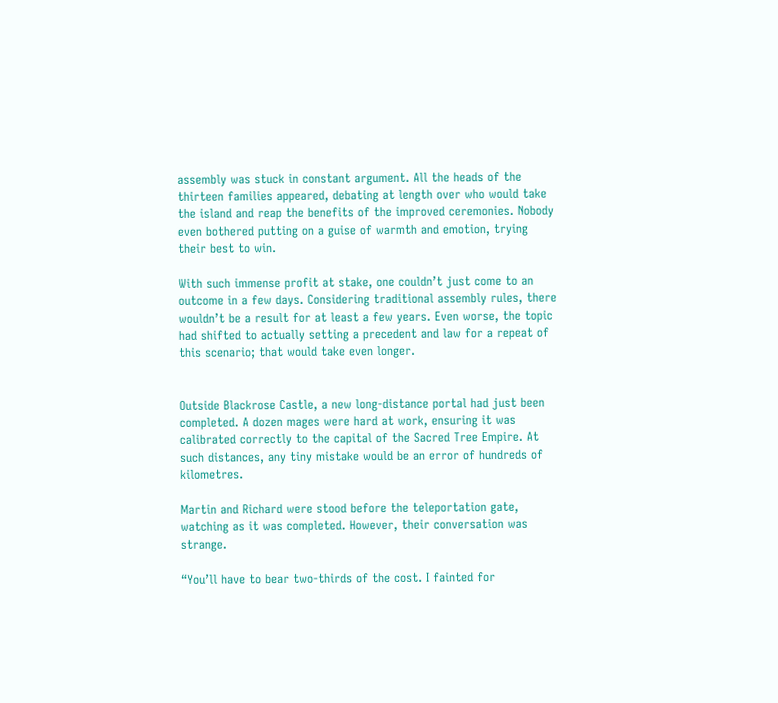assembly was stuck in constant argument. All the heads of the thirteen families appeared, debating at length over who would take the island and reap the benefits of the improved ceremonies. Nobody even bothered putting on a guise of warmth and emotion, trying their best to win.

With such immense profit at stake, one couldn’t just come to an outcome in a few days. Considering traditional assembly rules, there wouldn’t be a result for at least a few years. Even worse, the topic had shifted to actually setting a precedent and law for a repeat of this scenario; that would take even longer.


Outside Blackrose Castle, a new long-distance portal had just been completed. A dozen mages were hard at work, ensuring it was calibrated correctly to the capital of the Sacred Tree Empire. At such distances, any tiny mistake would be an error of hundreds of kilometres.

Martin and Richard were stood before the teleportation gate, watching as it was completed. However, their conversation was strange.

“You’ll have to bear two-thirds of the cost. I fainted for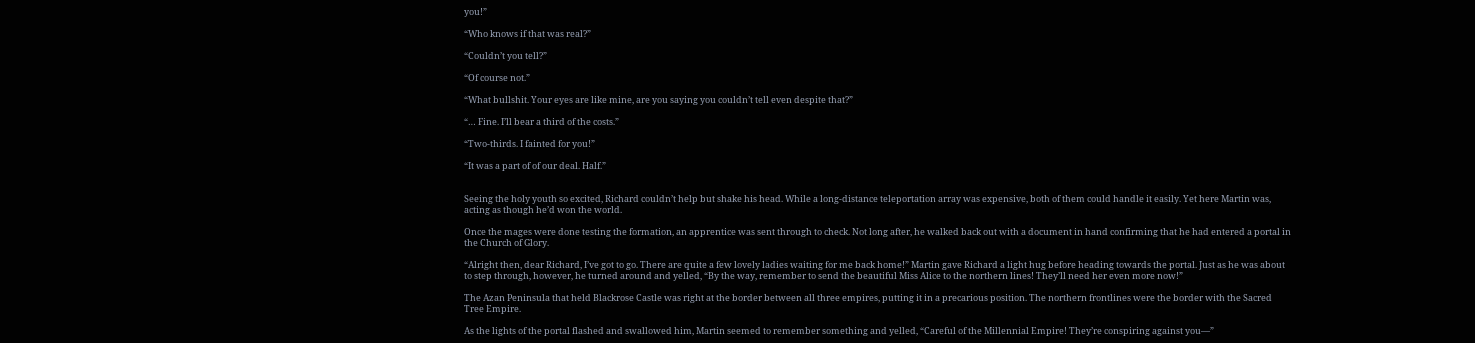you!”

“Who knows if that was real?”

“Couldn’t you tell?”

“Of course not.”

“What bullshit. Your eyes are like mine, are you saying you couldn’t tell even despite that?”

“… Fine. I’ll bear a third of the costs.”

“Two-thirds. I fainted for you!”

“It was a part of of our deal. Half.”


Seeing the holy youth so excited, Richard couldn’t help but shake his head. While a long-distance teleportation array was expensive, both of them could handle it easily. Yet here Martin was, acting as though he’d won the world.

Once the mages were done testing the formation, an apprentice was sent through to check. Not long after, he walked back out with a document in hand confirming that he had entered a portal in the Church of Glory.

“Alright then, dear Richard, I’ve got to go. There are quite a few lovely ladies waiting for me back home!” Martin gave Richard a light hug before heading towards the portal. Just as he was about to step through, however, he turned around and yelled, “By the way, remember to send the beautiful Miss Alice to the northern lines! They’ll need her even more now!”

The Azan Peninsula that held Blackrose Castle was right at the border between all three empires, putting it in a precarious position. The northern frontlines were the border with the Sacred Tree Empire.

As the lights of the portal flashed and swallowed him, Martin seemed to remember something and yelled, “Careful of the Millennial Empire! They’re conspiring against you—”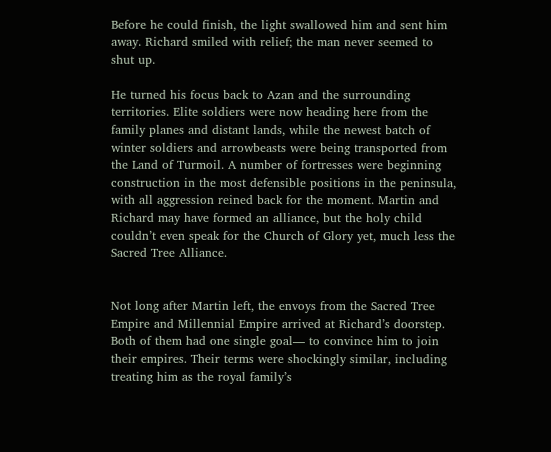Before he could finish, the light swallowed him and sent him away. Richard smiled with relief; the man never seemed to shut up.

He turned his focus back to Azan and the surrounding territories. Elite soldiers were now heading here from the family planes and distant lands, while the newest batch of winter soldiers and arrowbeasts were being transported from the Land of Turmoil. A number of fortresses were beginning construction in the most defensible positions in the peninsula, with all aggression reined back for the moment. Martin and Richard may have formed an alliance, but the holy child couldn’t even speak for the Church of Glory yet, much less the Sacred Tree Alliance.


Not long after Martin left, the envoys from the Sacred Tree Empire and Millennial Empire arrived at Richard’s doorstep. Both of them had one single goal— to convince him to join their empires. Their terms were shockingly similar, including treating him as the royal family’s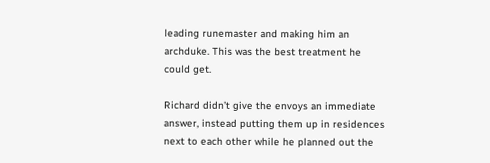leading runemaster and making him an archduke. This was the best treatment he could get.

Richard didn’t give the envoys an immediate answer, instead putting them up in residences next to each other while he planned out the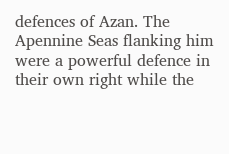defences of Azan. The Apennine Seas flanking him were a powerful defence in their own right while the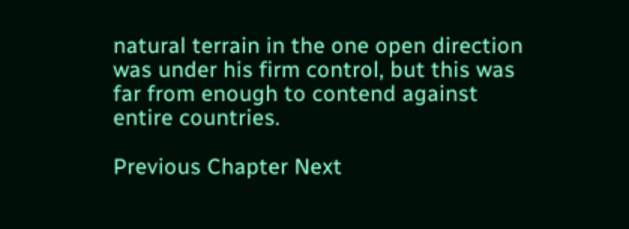natural terrain in the one open direction was under his firm control, but this was far from enough to contend against entire countries.

Previous Chapter Next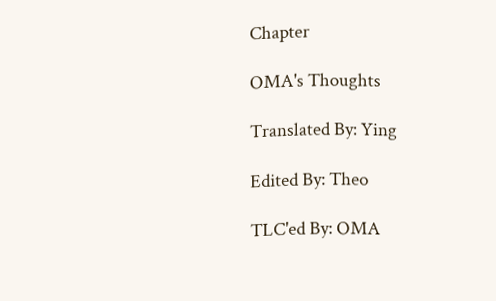Chapter

OMA's Thoughts

Translated By: Ying

Edited By: Theo

TLC'ed By: OMA